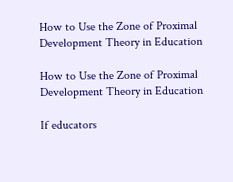How to Use the Zone of Proximal Development Theory in Education

How to Use the Zone of Proximal Development Theory in Education

If educators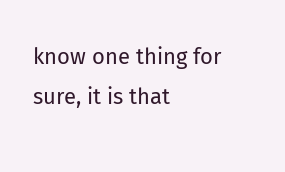know one thing for sure, it is that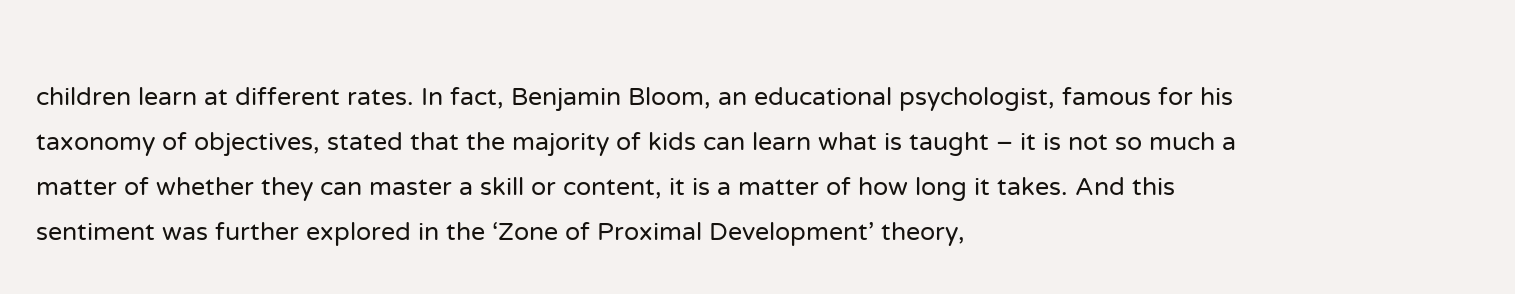children learn at different rates. In fact, Benjamin Bloom, an educational psychologist, famous for his taxonomy of objectives, stated that the majority of kids can learn what is taught – it is not so much a matter of whether they can master a skill or content, it is a matter of how long it takes. And this sentiment was further explored in the ‘Zone of Proximal Development’ theory,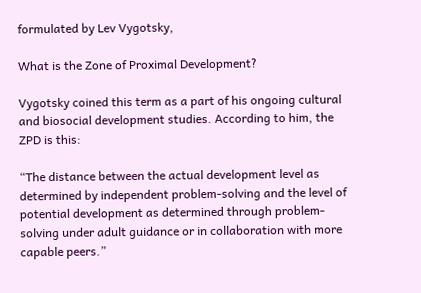formulated by Lev Vygotsky,

What is the Zone of Proximal Development?

Vygotsky coined this term as a part of his ongoing cultural and biosocial development studies. According to him, the ZPD is this:

“The distance between the actual development level as determined by independent problem-solving and the level of potential development as determined through problem-solving under adult guidance or in collaboration with more capable peers.”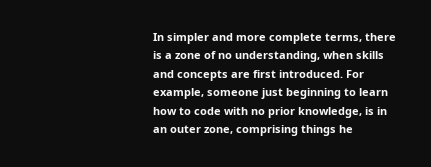In simpler and more complete terms, there is a zone of no understanding, when skills and concepts are first introduced. For example, someone just beginning to learn how to code with no prior knowledge, is in an outer zone, comprising things he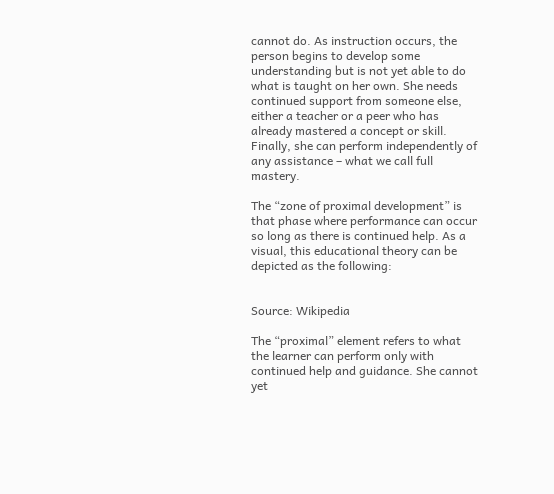cannot do. As instruction occurs, the person begins to develop some understanding but is not yet able to do what is taught on her own. She needs continued support from someone else, either a teacher or a peer who has already mastered a concept or skill. Finally, she can perform independently of any assistance – what we call full mastery.

The “zone of proximal development” is that phase where performance can occur so long as there is continued help. As a visual, this educational theory can be depicted as the following:


Source: Wikipedia

The “proximal” element refers to what the learner can perform only with continued help and guidance. She cannot yet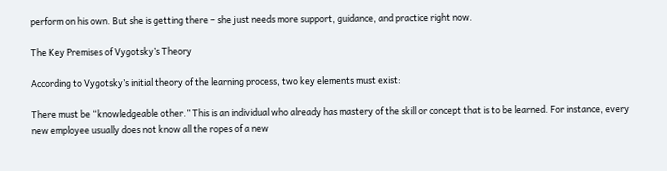perform on his own. But she is getting there – she just needs more support, guidance, and practice right now.

The Key Premises of Vygotsky’s Theory

According to Vygotsky’s initial theory of the learning process, two key elements must exist:

There must be “knowledgeable other.” This is an individual who already has mastery of the skill or concept that is to be learned. For instance, every new employee usually does not know all the ropes of a new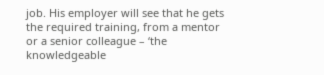job. His employer will see that he gets the required training, from a mentor or a senior colleague – ‘the knowledgeable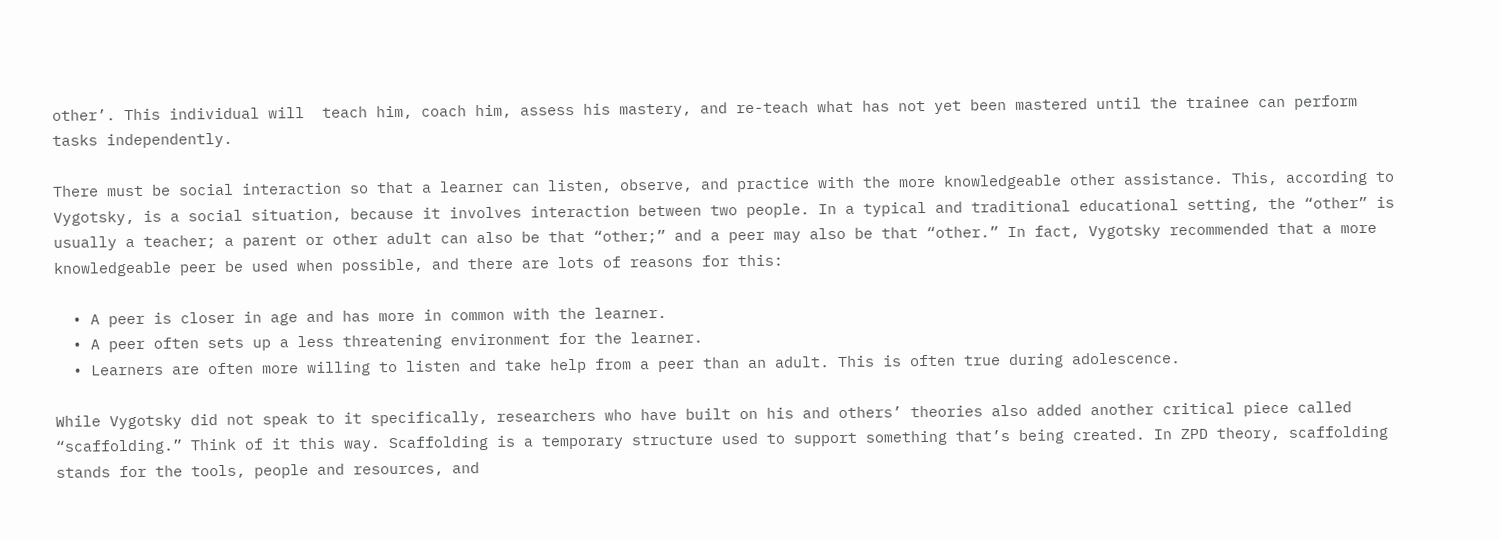other’. This individual will  teach him, coach him, assess his mastery, and re-teach what has not yet been mastered until the trainee can perform tasks independently.

There must be social interaction so that a learner can listen, observe, and practice with the more knowledgeable other assistance. This, according to Vygotsky, is a social situation, because it involves interaction between two people. In a typical and traditional educational setting, the “other” is usually a teacher; a parent or other adult can also be that “other;” and a peer may also be that “other.” In fact, Vygotsky recommended that a more knowledgeable peer be used when possible, and there are lots of reasons for this:

  • A peer is closer in age and has more in common with the learner.
  • A peer often sets up a less threatening environment for the learner.
  • Learners are often more willing to listen and take help from a peer than an adult. This is often true during adolescence.

While Vygotsky did not speak to it specifically, researchers who have built on his and others’ theories also added another critical piece called “scaffolding.” Think of it this way. Scaffolding is a temporary structure used to support something that’s being created. In ZPD theory, scaffolding stands for the tools, people and resources, and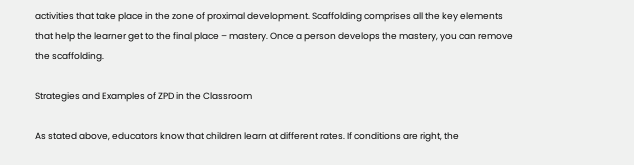activities that take place in the zone of proximal development. Scaffolding comprises all the key elements that help the learner get to the final place – mastery. Once a person develops the mastery, you can remove the scaffolding.

Strategies and Examples of ZPD in the Classroom

As stated above, educators know that children learn at different rates. If conditions are right, the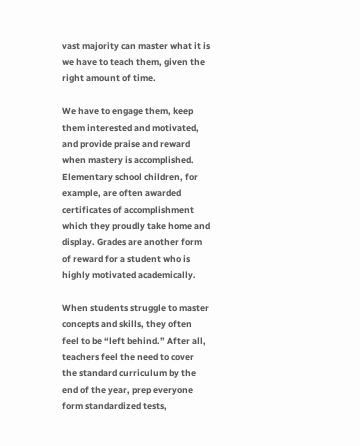vast majority can master what it is we have to teach them, given the right amount of time.

We have to engage them, keep them interested and motivated, and provide praise and reward when mastery is accomplished. Elementary school children, for example, are often awarded certificates of accomplishment which they proudly take home and display. Grades are another form of reward for a student who is highly motivated academically.

When students struggle to master concepts and skills, they often feel to be “left behind.” After all, teachers feel the need to cover the standard curriculum by the end of the year, prep everyone form standardized tests,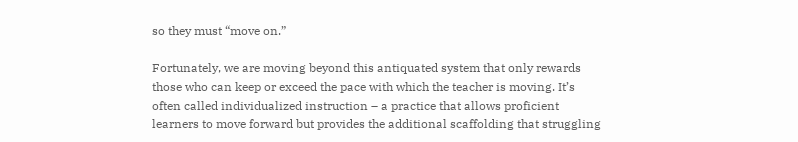so they must “move on.”

Fortunately, we are moving beyond this antiquated system that only rewards those who can keep or exceed the pace with which the teacher is moving. It’s often called individualized instruction – a practice that allows proficient learners to move forward but provides the additional scaffolding that struggling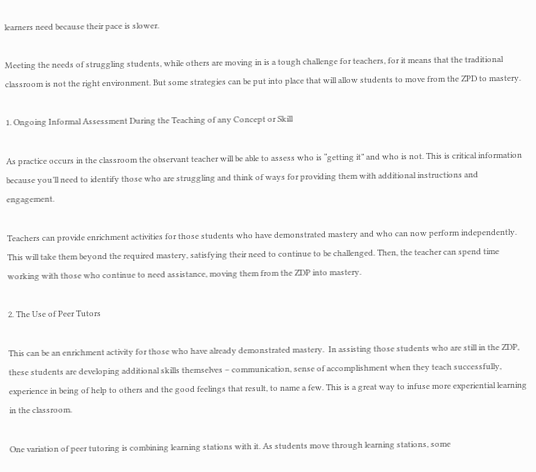learners need because their pace is slower.

Meeting the needs of struggling students, while others are moving in is a tough challenge for teachers, for it means that the traditional classroom is not the right environment. But some strategies can be put into place that will allow students to move from the ZPD to mastery.

1. Ongoing Informal Assessment During the Teaching of any Concept or Skill

As practice occurs in the classroom the observant teacher will be able to assess who is “getting it” and who is not. This is critical information because you’ll need to identify those who are struggling and think of ways for providing them with additional instructions and engagement.

Teachers can provide enrichment activities for those students who have demonstrated mastery and who can now perform independently. This will take them beyond the required mastery, satisfying their need to continue to be challenged. Then, the teacher can spend time working with those who continue to need assistance, moving them from the ZDP into mastery.

2. The Use of Peer Tutors

This can be an enrichment activity for those who have already demonstrated mastery.  In assisting those students who are still in the ZDP, these students are developing additional skills themselves – communication, sense of accomplishment when they teach successfully, experience in being of help to others and the good feelings that result, to name a few. This is a great way to infuse more experiential learning in the classroom.

One variation of peer tutoring is combining learning stations with it. As students move through learning stations, some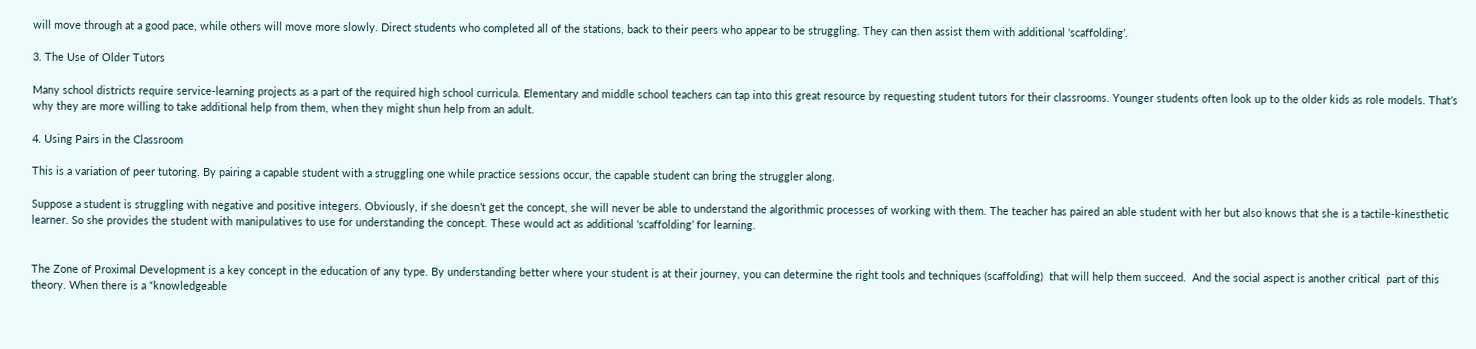will move through at a good pace, while others will move more slowly. Direct students who completed all of the stations, back to their peers who appear to be struggling. They can then assist them with additional ‘scaffolding’.

3. The Use of Older Tutors

Many school districts require service-learning projects as a part of the required high school curricula. Elementary and middle school teachers can tap into this great resource by requesting student tutors for their classrooms. Younger students often look up to the older kids as role models. That’s why they are more willing to take additional help from them, when they might shun help from an adult.

4. Using Pairs in the Classroom

This is a variation of peer tutoring. By pairing a capable student with a struggling one while practice sessions occur, the capable student can bring the struggler along.

Suppose a student is struggling with negative and positive integers. Obviously, if she doesn’t get the concept, she will never be able to understand the algorithmic processes of working with them. The teacher has paired an able student with her but also knows that she is a tactile-kinesthetic learner. So she provides the student with manipulatives to use for understanding the concept. These would act as additional ‘scaffolding’ for learning.


The Zone of Proximal Development is a key concept in the education of any type. By understanding better where your student is at their journey, you can determine the right tools and techniques (scaffolding)  that will help them succeed.  And the social aspect is another critical  part of this theory. When there is a “knowledgeable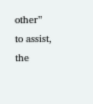other” to assist, the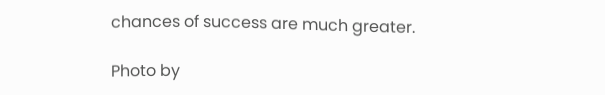chances of success are much greater.

Photo by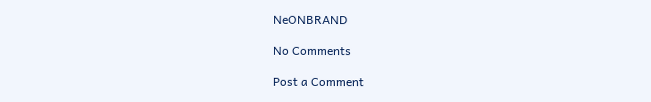NeONBRAND

No Comments

Post a Comment